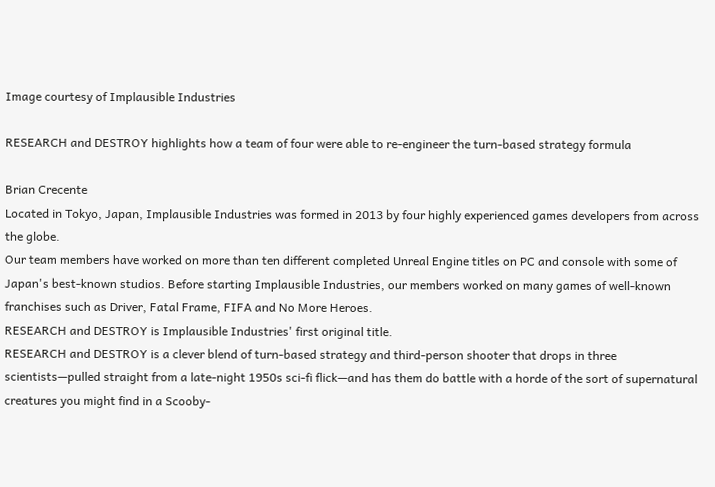Image courtesy of Implausible Industries

RESEARCH and DESTROY highlights how a team of four were able to re-engineer the turn-based strategy formula

Brian Crecente
Located in Tokyo, Japan, Implausible Industries was formed in 2013 by four highly experienced games developers from across the globe.
Our team members have worked on more than ten different completed Unreal Engine titles on PC and console with some of Japan's best-known studios. Before starting Implausible Industries, our members worked on many games of well-known franchises such as Driver, Fatal Frame, FIFA and No More Heroes.
RESEARCH and DESTROY is Implausible Industries' first original title.
RESEARCH and DESTROY is a clever blend of turn-based strategy and third-person shooter that drops in three scientists—pulled straight from a late-night 1950s sci-fi flick—and has them do battle with a horde of the sort of supernatural creatures you might find in a Scooby-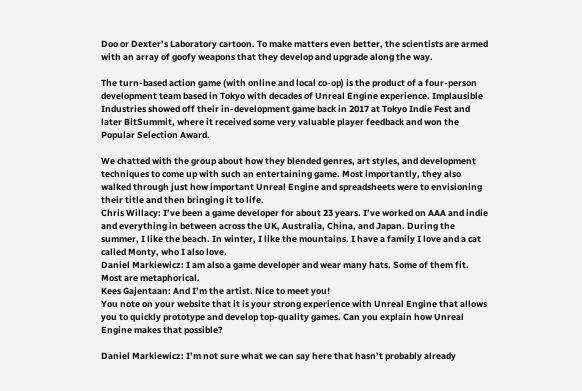Doo or Dexter’s Laboratory cartoon. To make matters even better, the scientists are armed with an array of goofy weapons that they develop and upgrade along the way.

The turn-based action game (with online and local co-op) is the product of a four-person development team based in Tokyo with decades of Unreal Engine experience. Implausible Industries showed off their in-development game back in 2017 at Tokyo Indie Fest and later BitSummit, where it received some very valuable player feedback and won the Popular Selection Award.

We chatted with the group about how they blended genres, art styles, and development techniques to come up with such an entertaining game. Most importantly, they also walked through just how important Unreal Engine and spreadsheets were to envisioning their title and then bringing it to life.
Chris Willacy: I’ve been a game developer for about 23 years. I’ve worked on AAA and indie and everything in between across the UK, Australia, China, and Japan. During the summer, I like the beach. In winter, I like the mountains. I have a family I love and a cat called Monty, who I also love.
Daniel Markiewicz: I am also a game developer and wear many hats. Some of them fit. Most are metaphorical.
Kees Gajentaan: And I’m the artist. Nice to meet you!
You note on your website that it is your strong experience with Unreal Engine that allows you to quickly prototype and develop top-quality games. Can you explain how Unreal Engine makes that possible?

Daniel Markiewicz: I’m not sure what we can say here that hasn’t probably already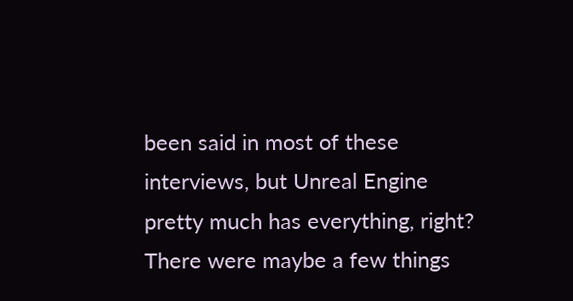been said in most of these interviews, but Unreal Engine pretty much has everything, right? There were maybe a few things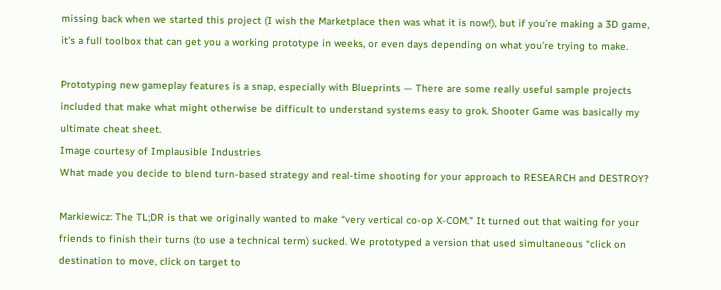missing back when we started this project (I wish the Marketplace then was what it is now!), but if you’re making a 3D game, it’s a full toolbox that can get you a working prototype in weeks, or even days depending on what you’re trying to make.

Prototyping new gameplay features is a snap, especially with Blueprints — There are some really useful sample projects included that make what might otherwise be difficult to understand systems easy to grok. Shooter Game was basically my ultimate cheat sheet.
Image courtesy of Implausible Industries
What made you decide to blend turn-based strategy and real-time shooting for your approach to RESEARCH and DESTROY?

Markiewicz: The TL;DR is that we originally wanted to make “very vertical co-op X-COM.” It turned out that waiting for your friends to finish their turns (to use a technical term) sucked. We prototyped a version that used simultaneous “click on destination to move, click on target to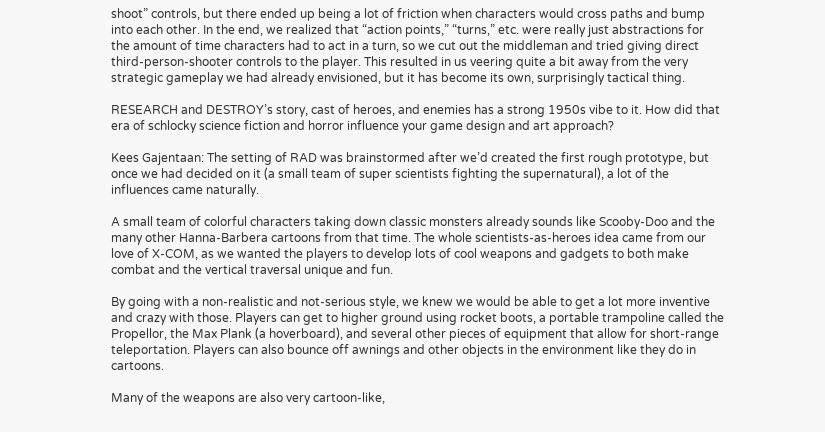shoot” controls, but there ended up being a lot of friction when characters would cross paths and bump into each other. In the end, we realized that “action points,” “turns,” etc. were really just abstractions for the amount of time characters had to act in a turn, so we cut out the middleman and tried giving direct third-person-shooter controls to the player. This resulted in us veering quite a bit away from the very strategic gameplay we had already envisioned, but it has become its own, surprisingly tactical thing.

RESEARCH and DESTROY’s story, cast of heroes, and enemies has a strong 1950s vibe to it. How did that era of schlocky science fiction and horror influence your game design and art approach?

Kees Gajentaan: The setting of RAD was brainstormed after we’d created the first rough prototype, but once we had decided on it (a small team of super scientists fighting the supernatural), a lot of the influences came naturally.

A small team of colorful characters taking down classic monsters already sounds like Scooby-Doo and the many other Hanna-Barbera cartoons from that time. The whole scientists-as-heroes idea came from our love of X-COM, as we wanted the players to develop lots of cool weapons and gadgets to both make combat and the vertical traversal unique and fun.

By going with a non-realistic and not-serious style, we knew we would be able to get a lot more inventive and crazy with those. Players can get to higher ground using rocket boots, a portable trampoline called the Propellor, the Max Plank (a hoverboard), and several other pieces of equipment that allow for short-range teleportation. Players can also bounce off awnings and other objects in the environment like they do in cartoons.

Many of the weapons are also very cartoon-like,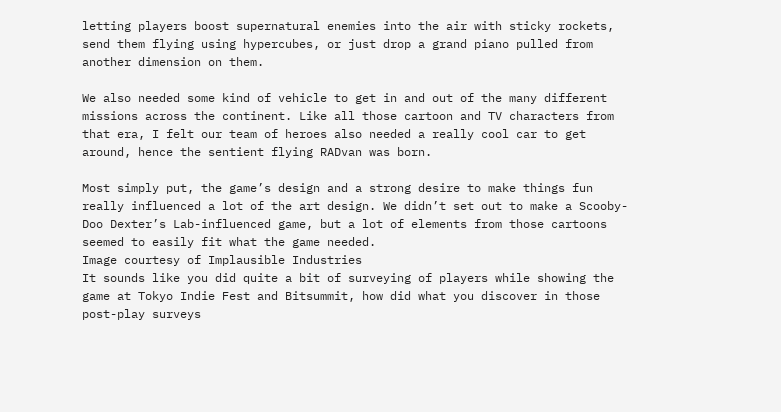letting players boost supernatural enemies into the air with sticky rockets, send them flying using hypercubes, or just drop a grand piano pulled from another dimension on them.

We also needed some kind of vehicle to get in and out of the many different missions across the continent. Like all those cartoon and TV characters from that era, I felt our team of heroes also needed a really cool car to get around, hence the sentient flying RADvan was born.

Most simply put, the game’s design and a strong desire to make things fun really influenced a lot of the art design. We didn’t set out to make a Scooby-Doo Dexter’s Lab-influenced game, but a lot of elements from those cartoons seemed to easily fit what the game needed.
Image courtesy of Implausible Industries
It sounds like you did quite a bit of surveying of players while showing the game at Tokyo Indie Fest and Bitsummit, how did what you discover in those post-play surveys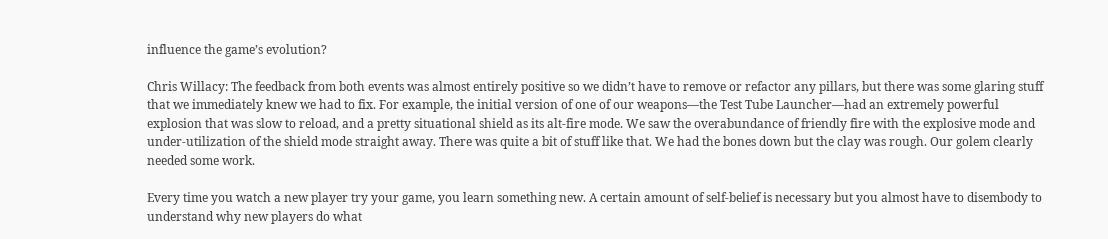influence the game’s evolution?

Chris Willacy: The feedback from both events was almost entirely positive so we didn’t have to remove or refactor any pillars, but there was some glaring stuff that we immediately knew we had to fix. For example, the initial version of one of our weapons—the Test Tube Launcher—had an extremely powerful explosion that was slow to reload, and a pretty situational shield as its alt-fire mode. We saw the overabundance of friendly fire with the explosive mode and under-utilization of the shield mode straight away. There was quite a bit of stuff like that. We had the bones down but the clay was rough. Our golem clearly needed some work.

Every time you watch a new player try your game, you learn something new. A certain amount of self-belief is necessary but you almost have to disembody to understand why new players do what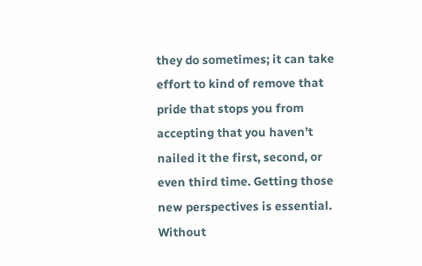they do sometimes; it can take effort to kind of remove that pride that stops you from accepting that you haven’t nailed it the first, second, or even third time. Getting those new perspectives is essential. Without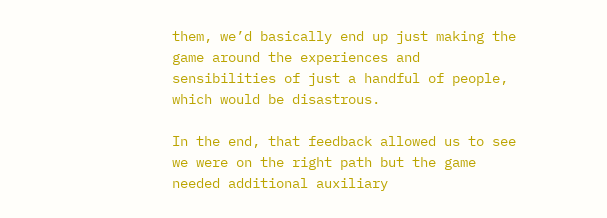them, we’d basically end up just making the game around the experiences and sensibilities of just a handful of people, which would be disastrous.

In the end, that feedback allowed us to see we were on the right path but the game needed additional auxiliary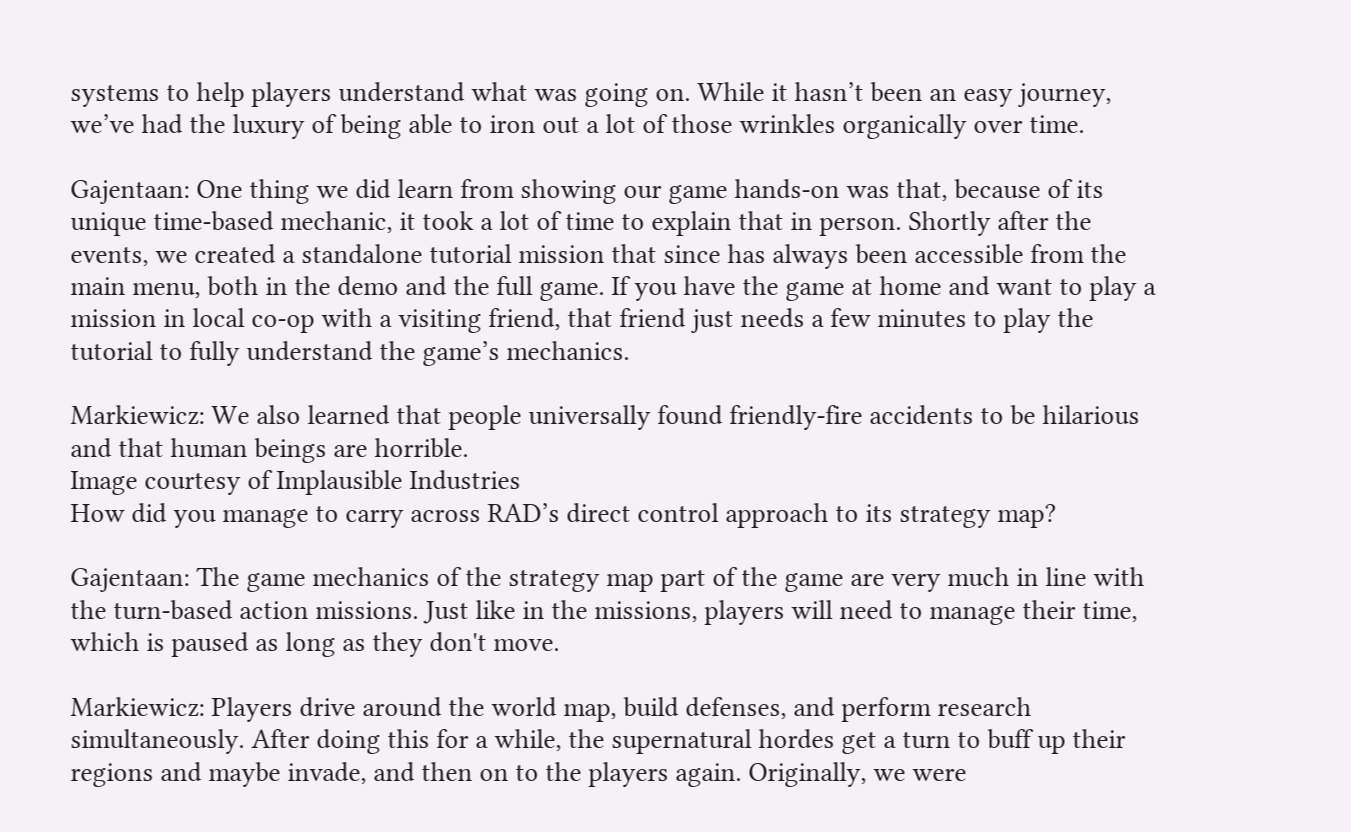systems to help players understand what was going on. While it hasn’t been an easy journey, we’ve had the luxury of being able to iron out a lot of those wrinkles organically over time.

Gajentaan: One thing we did learn from showing our game hands-on was that, because of its unique time-based mechanic, it took a lot of time to explain that in person. Shortly after the events, we created a standalone tutorial mission that since has always been accessible from the main menu, both in the demo and the full game. If you have the game at home and want to play a mission in local co-op with a visiting friend, that friend just needs a few minutes to play the tutorial to fully understand the game’s mechanics.

Markiewicz: We also learned that people universally found friendly-fire accidents to be hilarious and that human beings are horrible.
Image courtesy of Implausible Industries
How did you manage to carry across RAD’s direct control approach to its strategy map?

Gajentaan: The game mechanics of the strategy map part of the game are very much in line with the turn-based action missions. Just like in the missions, players will need to manage their time, which is paused as long as they don't move.

Markiewicz: Players drive around the world map, build defenses, and perform research simultaneously. After doing this for a while, the supernatural hordes get a turn to buff up their regions and maybe invade, and then on to the players again. Originally, we were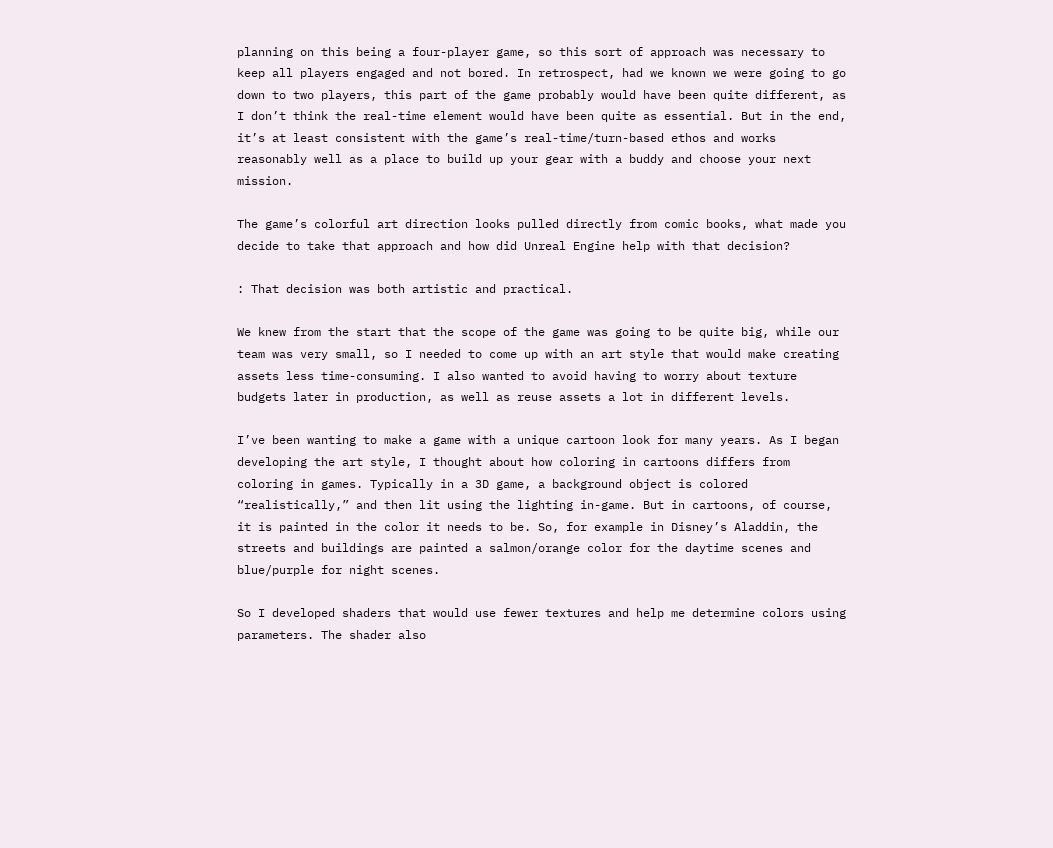planning on this being a four-player game, so this sort of approach was necessary to keep all players engaged and not bored. In retrospect, had we known we were going to go down to two players, this part of the game probably would have been quite different, as I don’t think the real-time element would have been quite as essential. But in the end, it’s at least consistent with the game’s real-time/turn-based ethos and works reasonably well as a place to build up your gear with a buddy and choose your next mission.

The game’s colorful art direction looks pulled directly from comic books, what made you decide to take that approach and how did Unreal Engine help with that decision?

: That decision was both artistic and practical.

We knew from the start that the scope of the game was going to be quite big, while our team was very small, so I needed to come up with an art style that would make creating assets less time-consuming. I also wanted to avoid having to worry about texture budgets later in production, as well as reuse assets a lot in different levels.

I’ve been wanting to make a game with a unique cartoon look for many years. As I began developing the art style, I thought about how coloring in cartoons differs from coloring in games. Typically in a 3D game, a background object is colored “realistically,” and then lit using the lighting in-game. But in cartoons, of course, it is painted in the color it needs to be. So, for example in Disney’s Aladdin, the streets and buildings are painted a salmon/orange color for the daytime scenes and blue/purple for night scenes.

So I developed shaders that would use fewer textures and help me determine colors using parameters. The shader also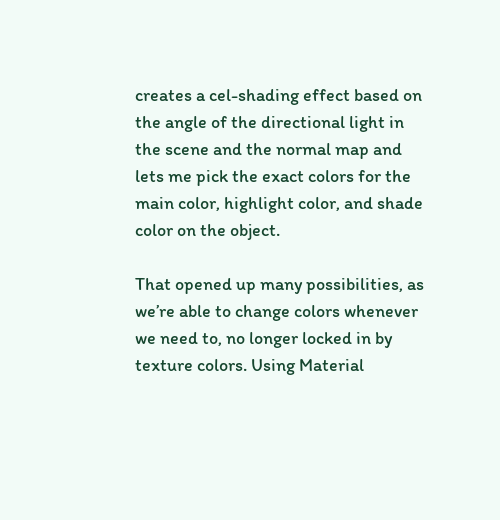creates a cel-shading effect based on the angle of the directional light in the scene and the normal map and lets me pick the exact colors for the main color, highlight color, and shade color on the object.

That opened up many possibilities, as we’re able to change colors whenever we need to, no longer locked in by texture colors. Using Material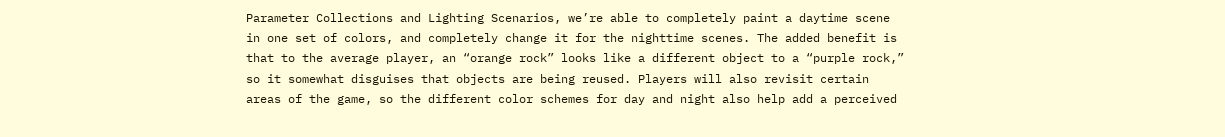Parameter Collections and Lighting Scenarios, we’re able to completely paint a daytime scene in one set of colors, and completely change it for the nighttime scenes. The added benefit is that to the average player, an “orange rock” looks like a different object to a “purple rock,” so it somewhat disguises that objects are being reused. Players will also revisit certain areas of the game, so the different color schemes for day and night also help add a perceived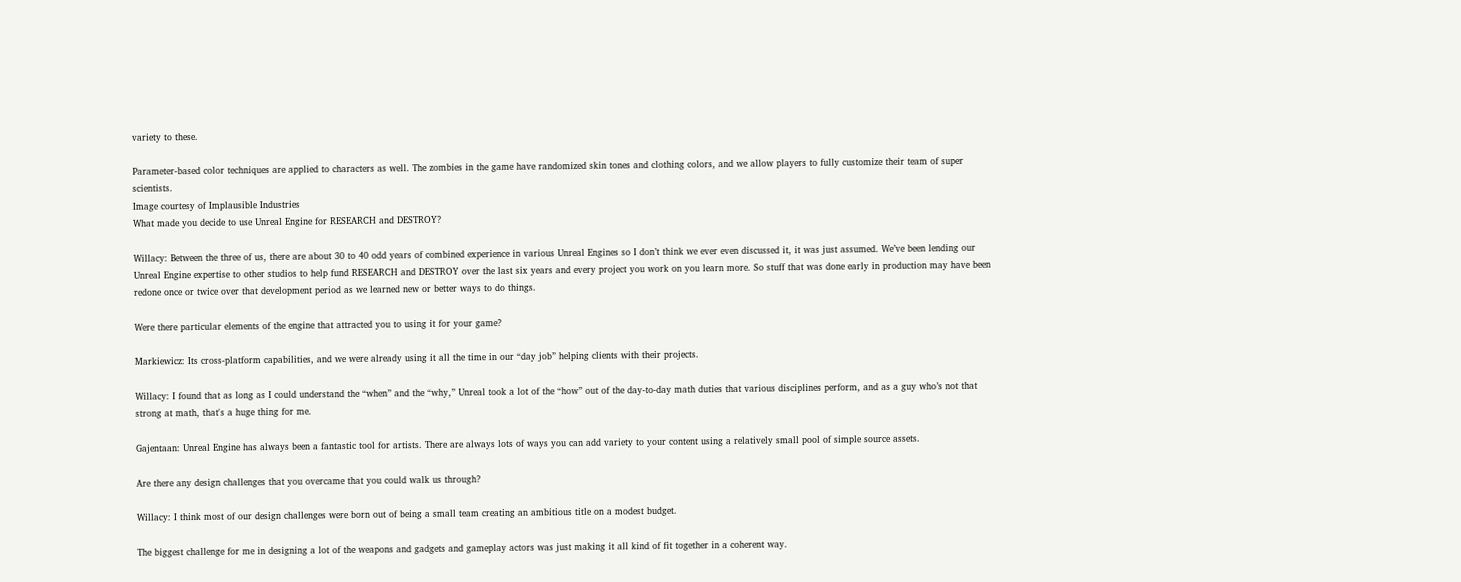variety to these.

Parameter-based color techniques are applied to characters as well. The zombies in the game have randomized skin tones and clothing colors, and we allow players to fully customize their team of super scientists.
Image courtesy of Implausible Industries
What made you decide to use Unreal Engine for RESEARCH and DESTROY?

Willacy: Between the three of us, there are about 30 to 40 odd years of combined experience in various Unreal Engines so I don’t think we ever even discussed it, it was just assumed. We’ve been lending our Unreal Engine expertise to other studios to help fund RESEARCH and DESTROY over the last six years and every project you work on you learn more. So stuff that was done early in production may have been redone once or twice over that development period as we learned new or better ways to do things.

Were there particular elements of the engine that attracted you to using it for your game?

Markiewicz: Its cross-platform capabilities, and we were already using it all the time in our “day job” helping clients with their projects.

Willacy: I found that as long as I could understand the “when” and the “why,” Unreal took a lot of the “how” out of the day-to-day math duties that various disciplines perform, and as a guy who’s not that strong at math, that's a huge thing for me.

Gajentaan: Unreal Engine has always been a fantastic tool for artists. There are always lots of ways you can add variety to your content using a relatively small pool of simple source assets.

Are there any design challenges that you overcame that you could walk us through?

Willacy: I think most of our design challenges were born out of being a small team creating an ambitious title on a modest budget.

The biggest challenge for me in designing a lot of the weapons and gadgets and gameplay actors was just making it all kind of fit together in a coherent way.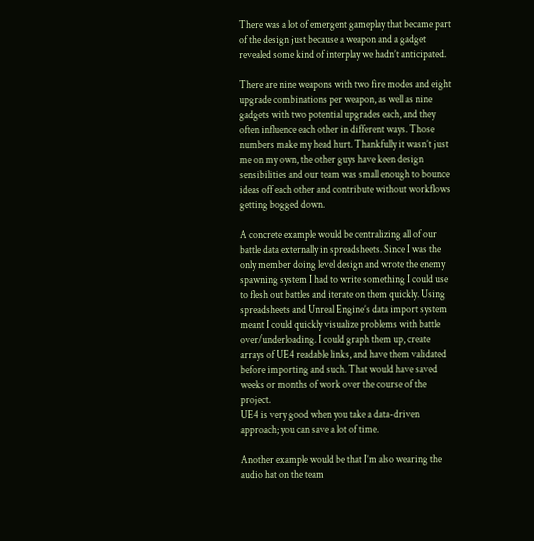There was a lot of emergent gameplay that became part of the design just because a weapon and a gadget revealed some kind of interplay we hadn’t anticipated.

There are nine weapons with two fire modes and eight upgrade combinations per weapon, as well as nine gadgets with two potential upgrades each, and they often influence each other in different ways. Those numbers make my head hurt. Thankfully it wasn’t just me on my own, the other guys have keen design sensibilities and our team was small enough to bounce ideas off each other and contribute without workflows getting bogged down.

A concrete example would be centralizing all of our battle data externally in spreadsheets. Since I was the only member doing level design and wrote the enemy spawning system I had to write something I could use to flesh out battles and iterate on them quickly. Using spreadsheets and Unreal Engine’s data import system meant I could quickly visualize problems with battle over/underloading. I could graph them up, create arrays of UE4 readable links, and have them validated before importing and such. That would have saved weeks or months of work over the course of the project.
UE4 is very good when you take a data-driven approach; you can save a lot of time.

Another example would be that I’m also wearing the audio hat on the team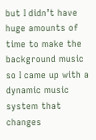but I didn’t have huge amounts of time to make the background music so I came up with a dynamic music system that changes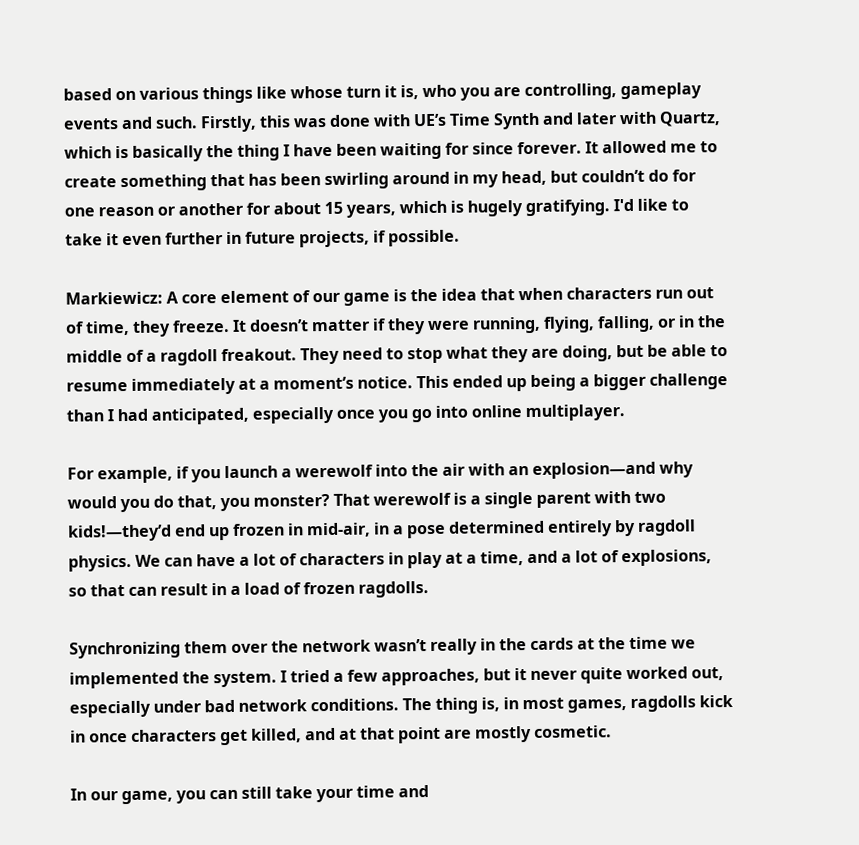based on various things like whose turn it is, who you are controlling, gameplay events and such. Firstly, this was done with UE’s Time Synth and later with Quartz, which is basically the thing I have been waiting for since forever. It allowed me to create something that has been swirling around in my head, but couldn’t do for one reason or another for about 15 years, which is hugely gratifying. I'd like to take it even further in future projects, if possible.

Markiewicz: A core element of our game is the idea that when characters run out of time, they freeze. It doesn’t matter if they were running, flying, falling, or in the middle of a ragdoll freakout. They need to stop what they are doing, but be able to resume immediately at a moment’s notice. This ended up being a bigger challenge than I had anticipated, especially once you go into online multiplayer.

For example, if you launch a werewolf into the air with an explosion—and why would you do that, you monster? That werewolf is a single parent with two kids!—they’d end up frozen in mid-air, in a pose determined entirely by ragdoll physics. We can have a lot of characters in play at a time, and a lot of explosions, so that can result in a load of frozen ragdolls.

Synchronizing them over the network wasn’t really in the cards at the time we implemented the system. I tried a few approaches, but it never quite worked out, especially under bad network conditions. The thing is, in most games, ragdolls kick in once characters get killed, and at that point are mostly cosmetic.

In our game, you can still take your time and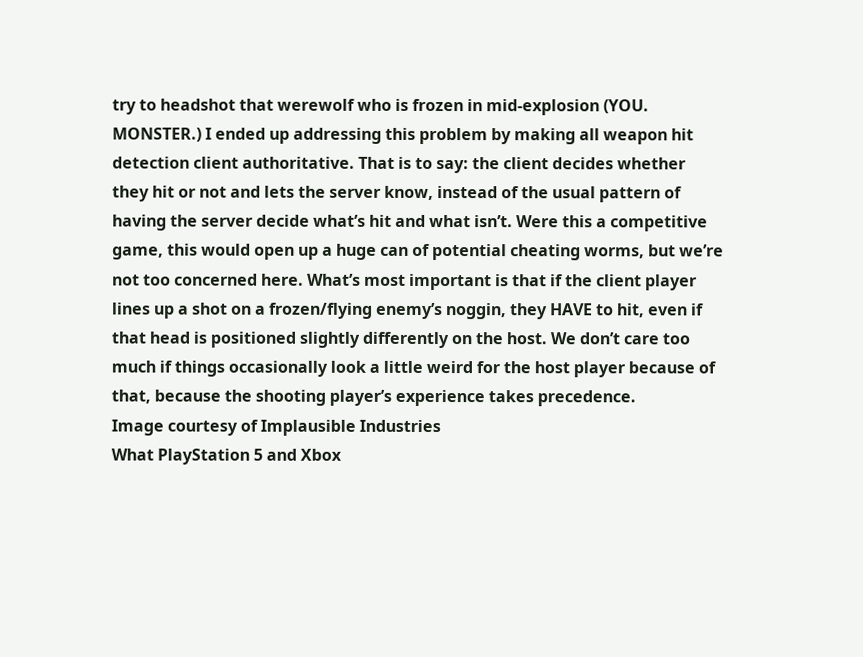try to headshot that werewolf who is frozen in mid-explosion (YOU. MONSTER.) I ended up addressing this problem by making all weapon hit detection client authoritative. That is to say: the client decides whether they hit or not and lets the server know, instead of the usual pattern of having the server decide what’s hit and what isn’t. Were this a competitive game, this would open up a huge can of potential cheating worms, but we’re not too concerned here. What’s most important is that if the client player lines up a shot on a frozen/flying enemy’s noggin, they HAVE to hit, even if that head is positioned slightly differently on the host. We don’t care too much if things occasionally look a little weird for the host player because of that, because the shooting player’s experience takes precedence.
Image courtesy of Implausible Industries
What PlayStation 5 and Xbox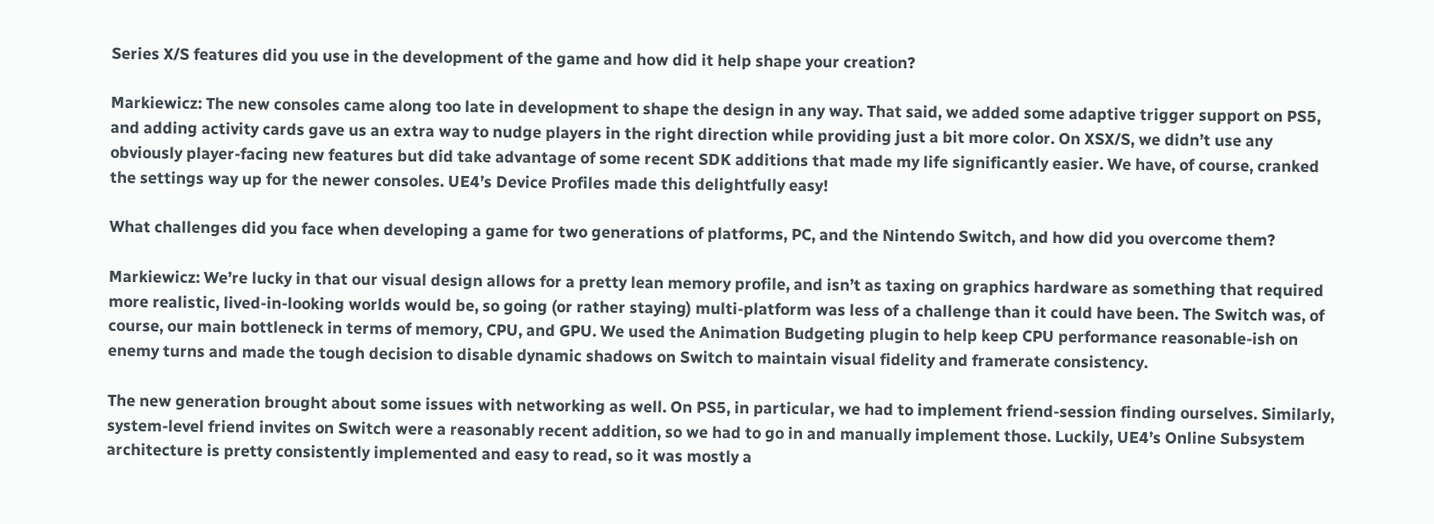Series X/S features did you use in the development of the game and how did it help shape your creation?

Markiewicz: The new consoles came along too late in development to shape the design in any way. That said, we added some adaptive trigger support on PS5, and adding activity cards gave us an extra way to nudge players in the right direction while providing just a bit more color. On XSX/S, we didn’t use any obviously player-facing new features but did take advantage of some recent SDK additions that made my life significantly easier. We have, of course, cranked the settings way up for the newer consoles. UE4’s Device Profiles made this delightfully easy!

What challenges did you face when developing a game for two generations of platforms, PC, and the Nintendo Switch, and how did you overcome them?

Markiewicz: We’re lucky in that our visual design allows for a pretty lean memory profile, and isn’t as taxing on graphics hardware as something that required more realistic, lived-in-looking worlds would be, so going (or rather staying) multi-platform was less of a challenge than it could have been. The Switch was, of course, our main bottleneck in terms of memory, CPU, and GPU. We used the Animation Budgeting plugin to help keep CPU performance reasonable-ish on enemy turns and made the tough decision to disable dynamic shadows on Switch to maintain visual fidelity and framerate consistency.

The new generation brought about some issues with networking as well. On PS5, in particular, we had to implement friend-session finding ourselves. Similarly, system-level friend invites on Switch were a reasonably recent addition, so we had to go in and manually implement those. Luckily, UE4’s Online Subsystem architecture is pretty consistently implemented and easy to read, so it was mostly a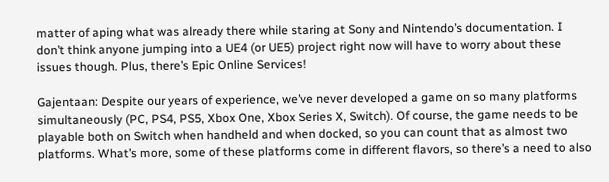matter of aping what was already there while staring at Sony and Nintendo’s documentation. I don’t think anyone jumping into a UE4 (or UE5) project right now will have to worry about these issues though. Plus, there’s Epic Online Services!

Gajentaan: Despite our years of experience, we’ve never developed a game on so many platforms simultaneously (PC, PS4, PS5, Xbox One, Xbox Series X, Switch). Of course, the game needs to be playable both on Switch when handheld and when docked, so you can count that as almost two platforms. What’s more, some of these platforms come in different flavors, so there’s a need to also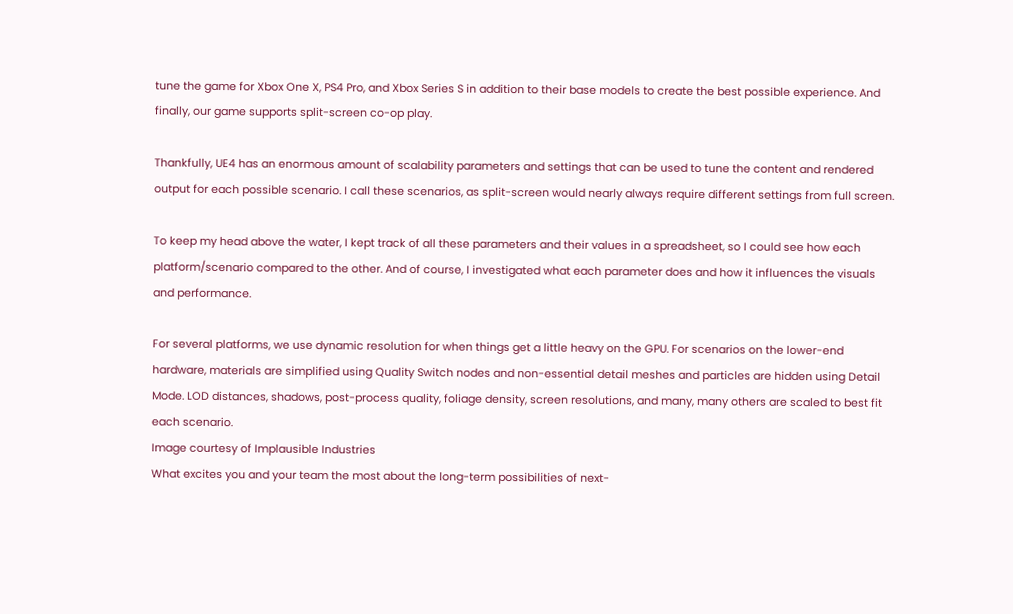tune the game for Xbox One X, PS4 Pro, and Xbox Series S in addition to their base models to create the best possible experience. And finally, our game supports split-screen co-op play.

Thankfully, UE4 has an enormous amount of scalability parameters and settings that can be used to tune the content and rendered output for each possible scenario. I call these scenarios, as split-screen would nearly always require different settings from full screen.

To keep my head above the water, I kept track of all these parameters and their values in a spreadsheet, so I could see how each platform/scenario compared to the other. And of course, I investigated what each parameter does and how it influences the visuals and performance.

For several platforms, we use dynamic resolution for when things get a little heavy on the GPU. For scenarios on the lower-end hardware, materials are simplified using Quality Switch nodes and non-essential detail meshes and particles are hidden using Detail Mode. LOD distances, shadows, post-process quality, foliage density, screen resolutions, and many, many others are scaled to best fit each scenario.
Image courtesy of Implausible Industries
What excites you and your team the most about the long-term possibilities of next-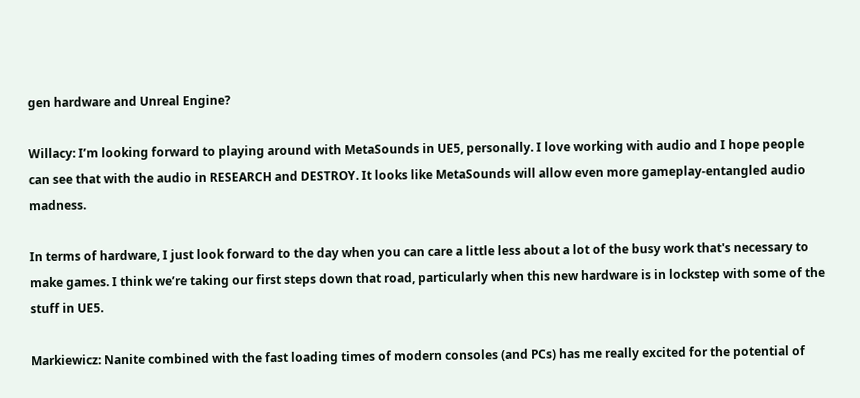gen hardware and Unreal Engine?

Willacy: I’m looking forward to playing around with MetaSounds in UE5, personally. I love working with audio and I hope people can see that with the audio in RESEARCH and DESTROY. It looks like MetaSounds will allow even more gameplay-entangled audio madness.

In terms of hardware, I just look forward to the day when you can care a little less about a lot of the busy work that's necessary to make games. I think we’re taking our first steps down that road, particularly when this new hardware is in lockstep with some of the stuff in UE5.

Markiewicz: Nanite combined with the fast loading times of modern consoles (and PCs) has me really excited for the potential of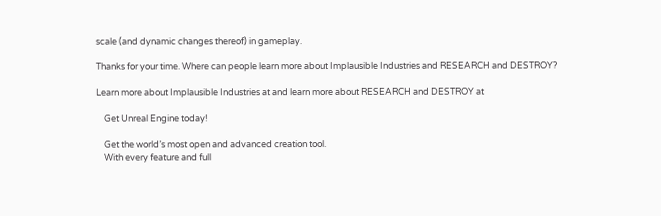scale (and dynamic changes thereof) in gameplay.

Thanks for your time. Where can people learn more about Implausible Industries and RESEARCH and DESTROY?

Learn more about Implausible Industries at and learn more about RESEARCH and DESTROY at

    Get Unreal Engine today!

    Get the world’s most open and advanced creation tool.
    With every feature and full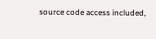source code access included,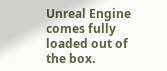Unreal Engine comes fully loaded out of the box.